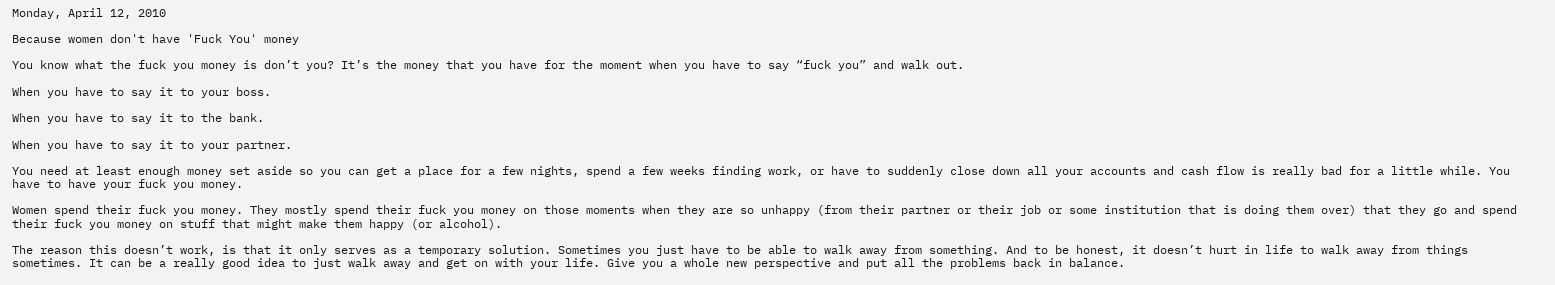Monday, April 12, 2010

Because women don't have 'Fuck You' money

You know what the fuck you money is don’t you? It’s the money that you have for the moment when you have to say “fuck you” and walk out.

When you have to say it to your boss.

When you have to say it to the bank.

When you have to say it to your partner.

You need at least enough money set aside so you can get a place for a few nights, spend a few weeks finding work, or have to suddenly close down all your accounts and cash flow is really bad for a little while. You have to have your fuck you money.

Women spend their fuck you money. They mostly spend their fuck you money on those moments when they are so unhappy (from their partner or their job or some institution that is doing them over) that they go and spend their fuck you money on stuff that might make them happy (or alcohol).

The reason this doesn’t work, is that it only serves as a temporary solution. Sometimes you just have to be able to walk away from something. And to be honest, it doesn’t hurt in life to walk away from things sometimes. It can be a really good idea to just walk away and get on with your life. Give you a whole new perspective and put all the problems back in balance.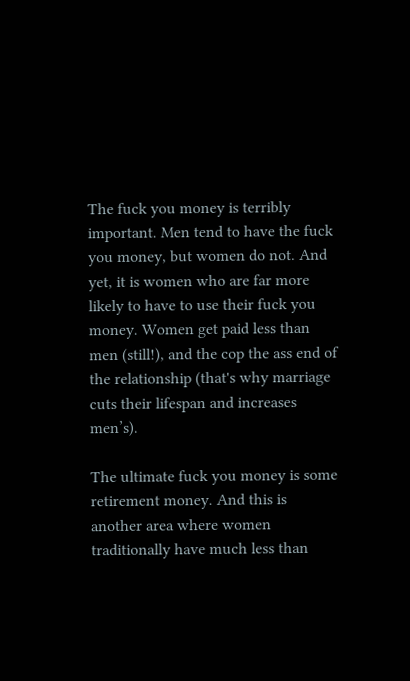The fuck you money is terribly important. Men tend to have the fuck you money, but women do not. And yet, it is women who are far more likely to have to use their fuck you money. Women get paid less than men (still!), and the cop the ass end of the relationship (that's why marriage cuts their lifespan and increases men’s).

The ultimate fuck you money is some retirement money. And this is another area where women traditionally have much less than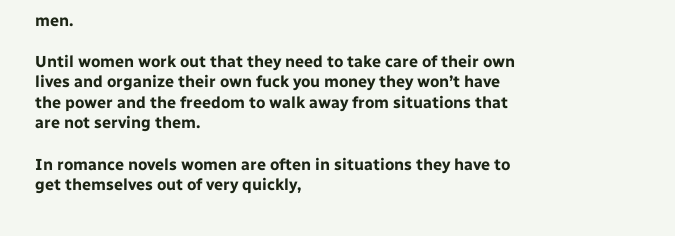men.

Until women work out that they need to take care of their own lives and organize their own fuck you money they won’t have the power and the freedom to walk away from situations that are not serving them.

In romance novels women are often in situations they have to get themselves out of very quickly,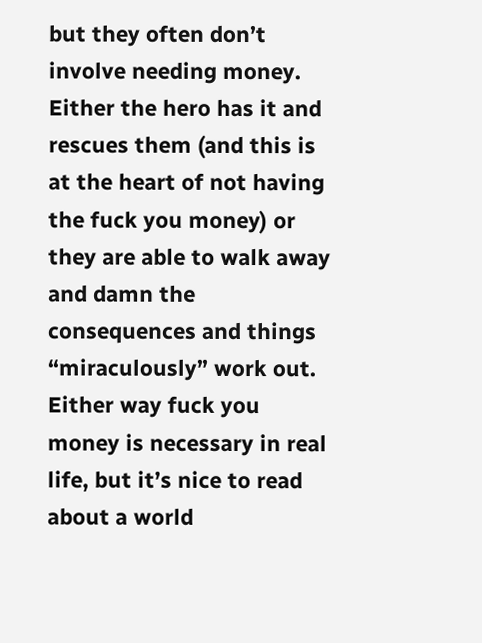but they often don’t involve needing money. Either the hero has it and rescues them (and this is at the heart of not having the fuck you money) or they are able to walk away and damn the consequences and things “miraculously” work out. Either way fuck you money is necessary in real life, but it’s nice to read about a world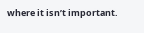where it isn’t important.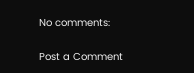No comments:

Post a Comment